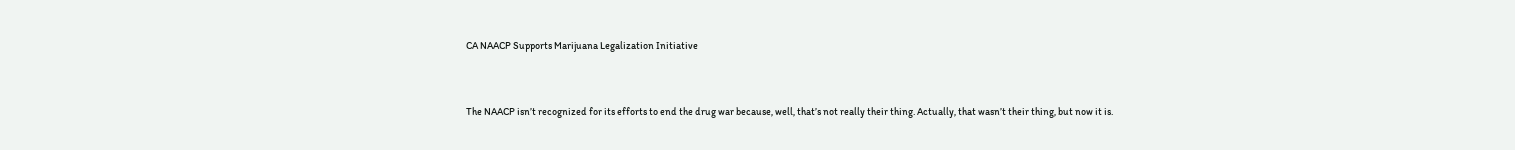CA NAACP Supports Marijuana Legalization Initiative


The NAACP isn’t recognized for its efforts to end the drug war because, well, that’s not really their thing. Actually, that wasn’t their thing, but now it is.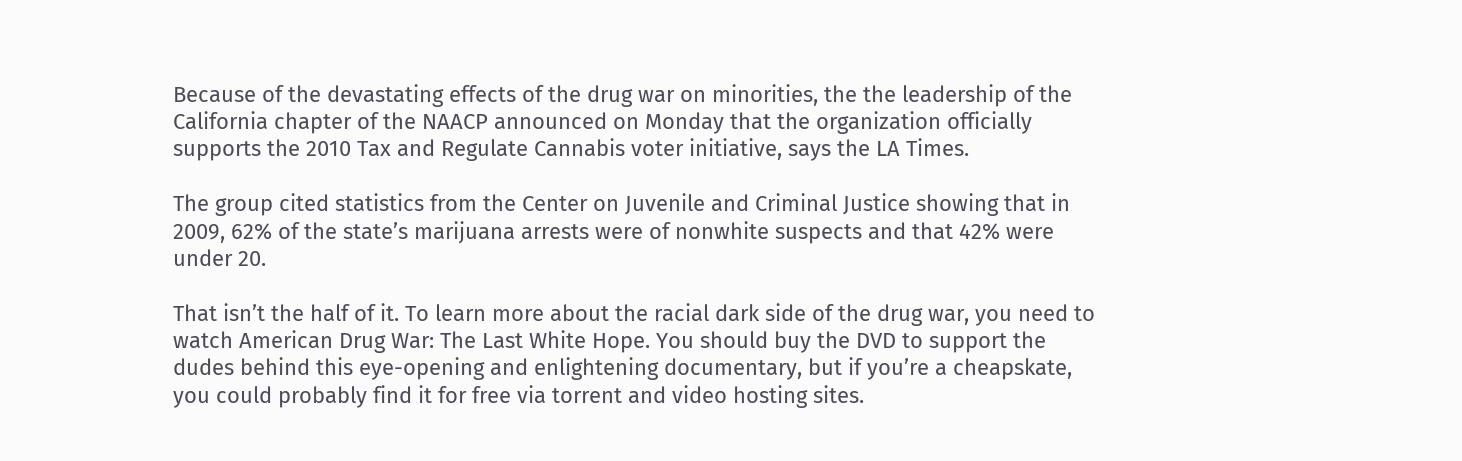Because of the devastating effects of the drug war on minorities, the the leadership of the California chapter of the NAACP announced on Monday that the organization officially supports the 2010 Tax and Regulate Cannabis voter initiative, says the LA Times.

The group cited statistics from the Center on Juvenile and Criminal Justice showing that in 2009, 62% of the state’s marijuana arrests were of nonwhite suspects and that 42% were under 20.

That isn’t the half of it. To learn more about the racial dark side of the drug war, you need to watch American Drug War: The Last White Hope. You should buy the DVD to support the dudes behind this eye-opening and enlightening documentary, but if you’re a cheapskate, you could probably find it for free via torrent and video hosting sites.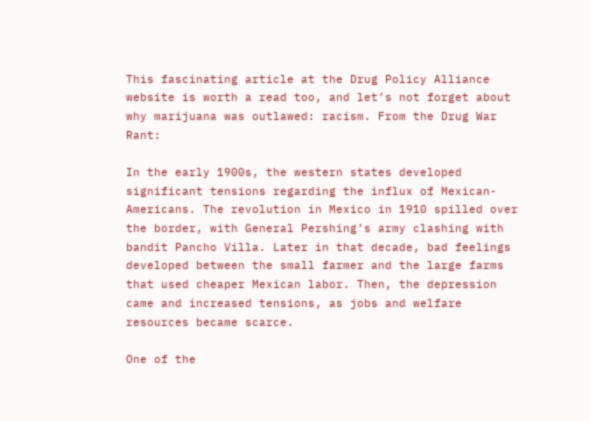This fascinating article at the Drug Policy Alliance website is worth a read too, and let’s not forget about why marijuana was outlawed: racism. From the Drug War Rant:

In the early 1900s, the western states developed significant tensions regarding the influx of Mexican-Americans. The revolution in Mexico in 1910 spilled over the border, with General Pershing’s army clashing with bandit Pancho Villa. Later in that decade, bad feelings developed between the small farmer and the large farms that used cheaper Mexican labor. Then, the depression came and increased tensions, as jobs and welfare resources became scarce.

One of the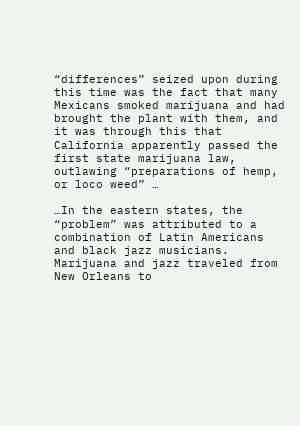“differences” seized upon during this time was the fact that many Mexicans smoked marijuana and had brought the plant with them, and it was through this that California apparently passed the first state marijuana law, outlawing “preparations of hemp, or loco weed” …

…In the eastern states, the “problem” was attributed to a combination of Latin Americans and black jazz musicians. Marijuana and jazz traveled from New Orleans to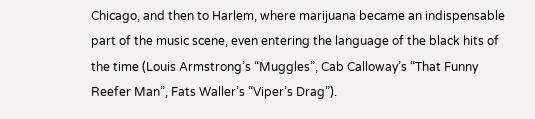Chicago, and then to Harlem, where marijuana became an indispensable part of the music scene, even entering the language of the black hits of the time (Louis Armstrong’s “Muggles”, Cab Calloway’s “That Funny Reefer Man”, Fats Waller’s “Viper’s Drag”).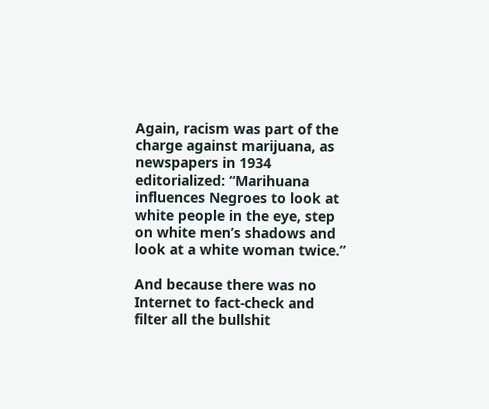Again, racism was part of the charge against marijuana, as newspapers in 1934 editorialized: “Marihuana influences Negroes to look at white people in the eye, step on white men’s shadows and look at a white woman twice.”

And because there was no Internet to fact-check and filter all the bullshit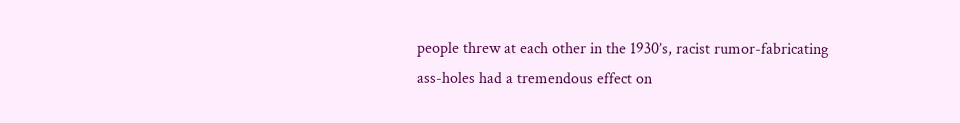people threw at each other in the 1930’s, racist rumor-fabricating ass-holes had a tremendous effect on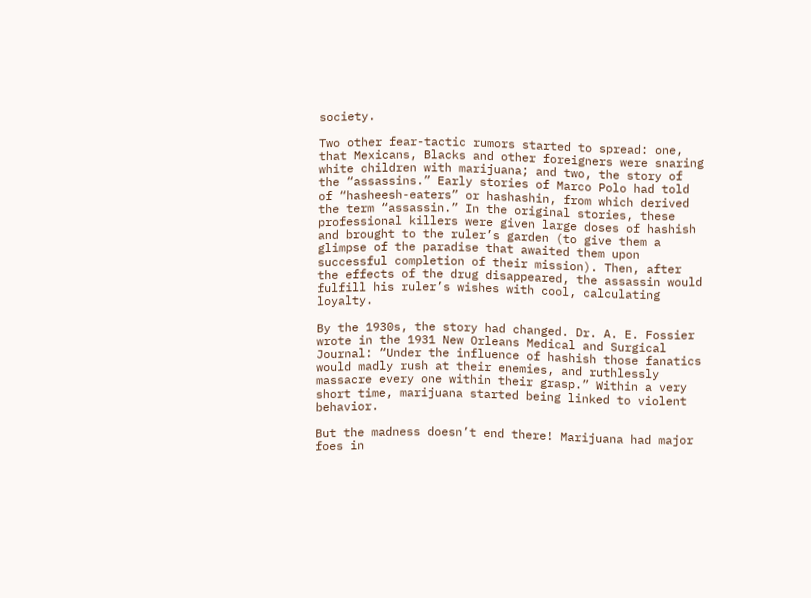society.

Two other fear-tactic rumors started to spread: one, that Mexicans, Blacks and other foreigners were snaring white children with marijuana; and two, the story of the “assassins.” Early stories of Marco Polo had told of “hasheesh-eaters” or hashashin, from which derived the term “assassin.” In the original stories, these professional killers were given large doses of hashish and brought to the ruler’s garden (to give them a glimpse of the paradise that awaited them upon successful completion of their mission). Then, after the effects of the drug disappeared, the assassin would fulfill his ruler’s wishes with cool, calculating loyalty.

By the 1930s, the story had changed. Dr. A. E. Fossier wrote in the 1931 New Orleans Medical and Surgical Journal: “Under the influence of hashish those fanatics would madly rush at their enemies, and ruthlessly massacre every one within their grasp.” Within a very short time, marijuana started being linked to violent behavior.

But the madness doesn’t end there! Marijuana had major foes in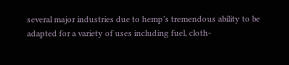several major industries due to hemp’s tremendous ability to be adapted for a variety of uses including fuel, cloth-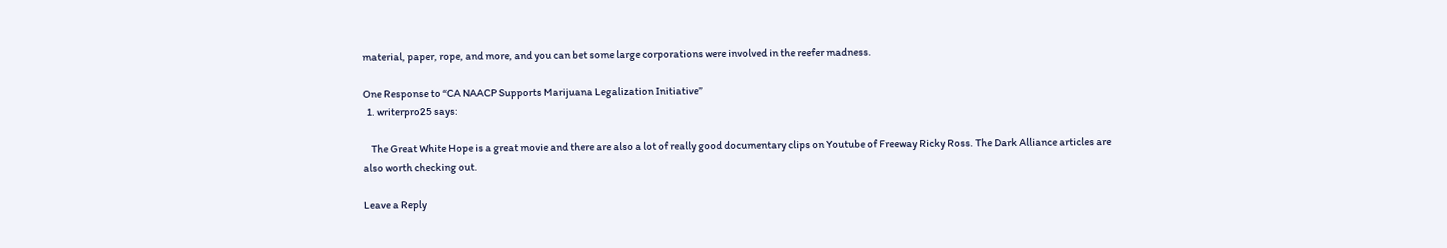material, paper, rope, and more, and you can bet some large corporations were involved in the reefer madness.

One Response to “CA NAACP Supports Marijuana Legalization Initiative”
  1. writerpro25 says:

    The Great White Hope is a great movie and there are also a lot of really good documentary clips on Youtube of Freeway Ricky Ross. The Dark Alliance articles are also worth checking out.

Leave a Reply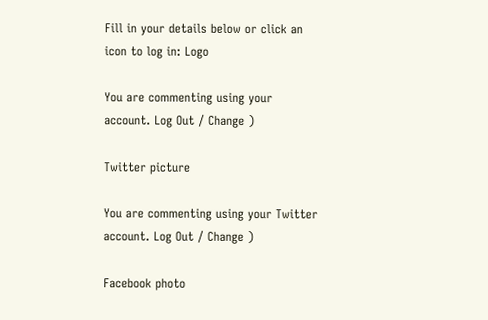Fill in your details below or click an icon to log in: Logo

You are commenting using your account. Log Out / Change )

Twitter picture

You are commenting using your Twitter account. Log Out / Change )

Facebook photo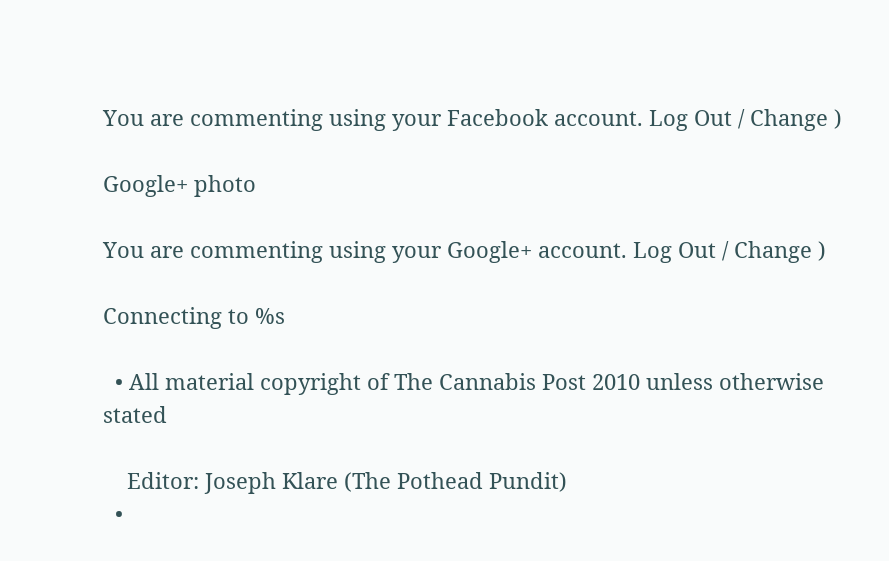You are commenting using your Facebook account. Log Out / Change )

Google+ photo

You are commenting using your Google+ account. Log Out / Change )

Connecting to %s

  • All material copyright of The Cannabis Post 2010 unless otherwise stated

    Editor: Joseph Klare (The Pothead Pundit)
  •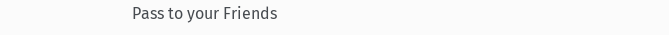Pass to your Friends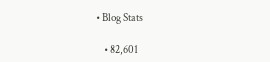• Blog Stats

    • 82,601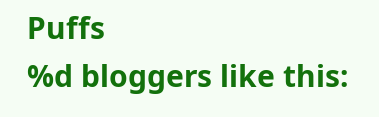Puffs
%d bloggers like this: